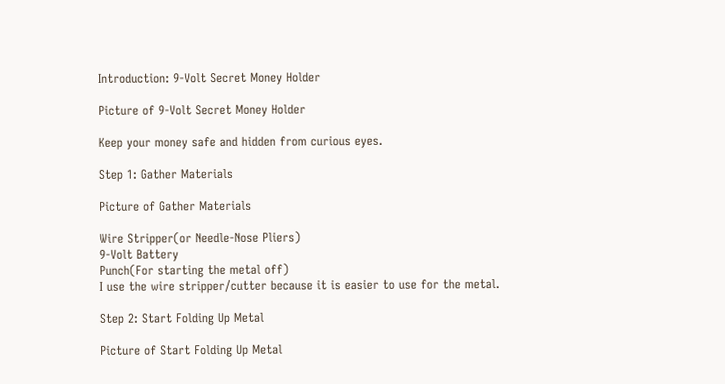Introduction: 9-Volt Secret Money Holder

Picture of 9-Volt Secret Money Holder

Keep your money safe and hidden from curious eyes.

Step 1: Gather Materials

Picture of Gather Materials

Wire Stripper(or Needle-Nose Pliers)
9-Volt Battery
Punch(For starting the metal off)
I use the wire stripper/cutter because it is easier to use for the metal.

Step 2: Start Folding Up Metal

Picture of Start Folding Up Metal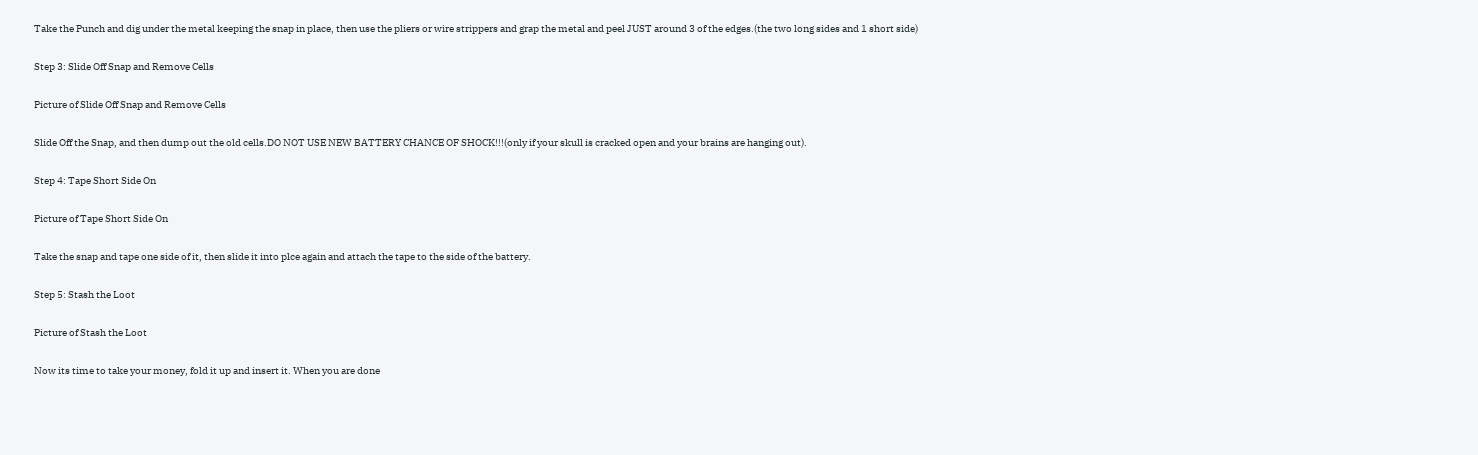Take the Punch and dig under the metal keeping the snap in place, then use the pliers or wire strippers and grap the metal and peel JUST around 3 of the edges.(the two long sides and 1 short side)

Step 3: Slide Off Snap and Remove Cells

Picture of Slide Off Snap and Remove Cells

Slide Off the Snap, and then dump out the old cells.DO NOT USE NEW BATTERY CHANCE OF SHOCK!!!(only if your skull is cracked open and your brains are hanging out).

Step 4: Tape Short Side On

Picture of Tape Short Side On

Take the snap and tape one side of it, then slide it into plce again and attach the tape to the side of the battery.

Step 5: Stash the Loot

Picture of Stash the Loot

Now its time to take your money, fold it up and insert it. When you are done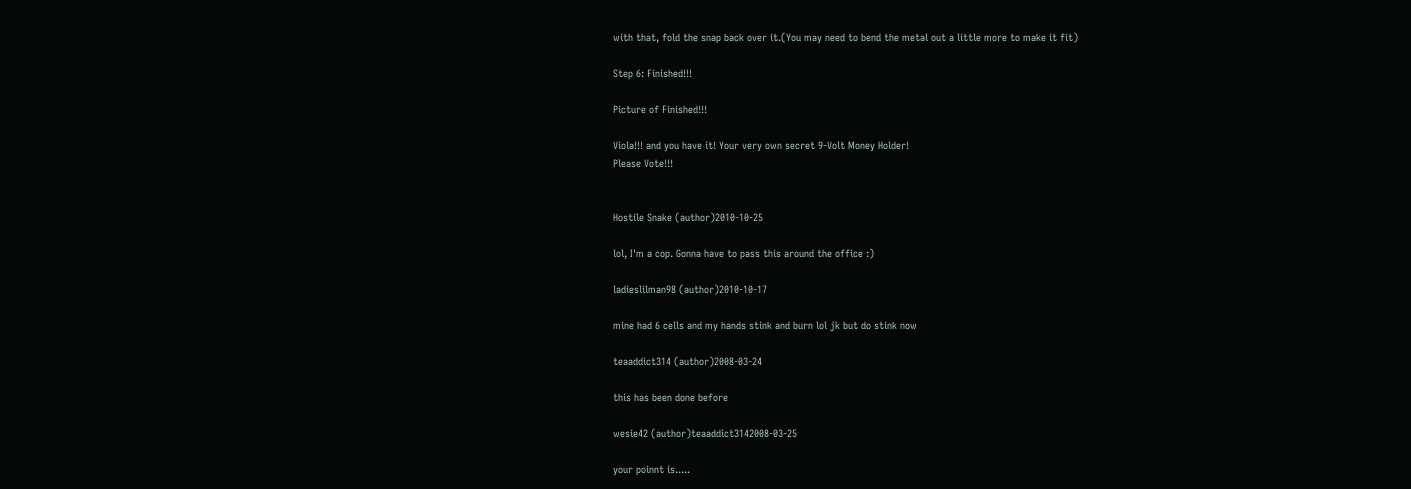with that, fold the snap back over it.(You may need to bend the metal out a little more to make it fit)

Step 6: Finished!!!

Picture of Finished!!!

Viola!!! and you have it! Your very own secret 9-Volt Money Holder!
Please Vote!!!


Hostile Snake (author)2010-10-25

lol, I'm a cop. Gonna have to pass this around the office :)

ladieslilman98 (author)2010-10-17

mine had 6 cells and my hands stink and burn lol jk but do stink now

teaaddict314 (author)2008-03-24

this has been done before

wesie42 (author)teaaddict3142008-03-25

your poinnt is.....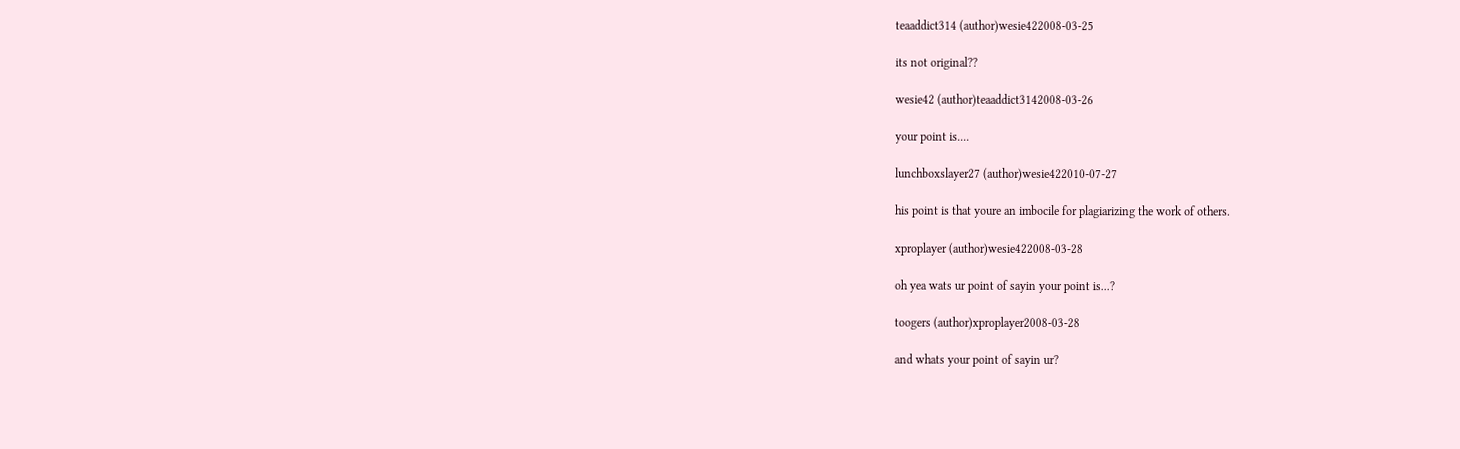teaaddict314 (author)wesie422008-03-25

its not original??

wesie42 (author)teaaddict3142008-03-26

your point is....

lunchboxslayer27 (author)wesie422010-07-27

his point is that youre an imbocile for plagiarizing the work of others.

xproplayer (author)wesie422008-03-28

oh yea wats ur point of sayin your point is...?

toogers (author)xproplayer2008-03-28

and whats your point of sayin ur?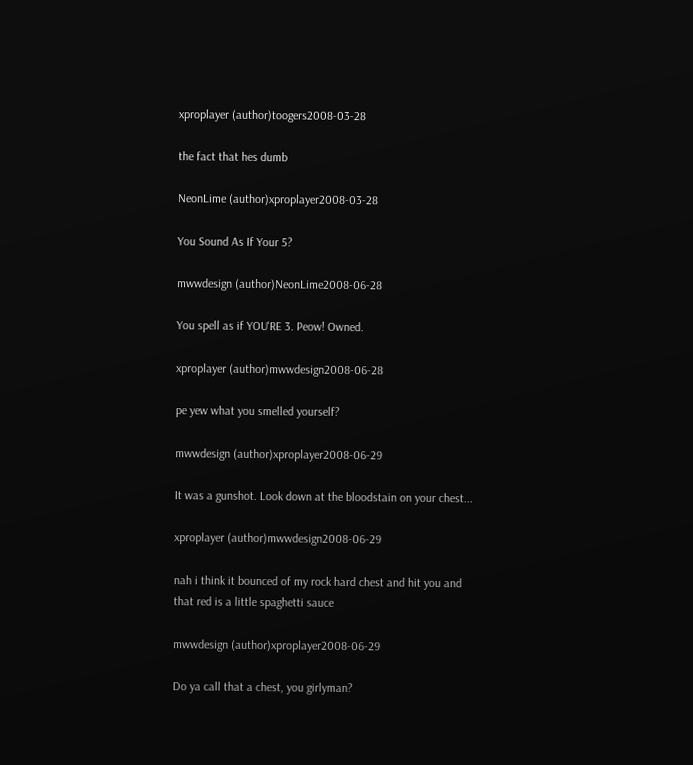xproplayer (author)toogers2008-03-28

the fact that hes dumb

NeonLime (author)xproplayer2008-03-28

You Sound As If Your 5?

mwwdesign (author)NeonLime2008-06-28

You spell as if YOU'RE 3. Peow! Owned.

xproplayer (author)mwwdesign2008-06-28

pe yew what you smelled yourself?

mwwdesign (author)xproplayer2008-06-29

It was a gunshot. Look down at the bloodstain on your chest...

xproplayer (author)mwwdesign2008-06-29

nah i think it bounced of my rock hard chest and hit you and that red is a little spaghetti sauce

mwwdesign (author)xproplayer2008-06-29

Do ya call that a chest, you girlyman?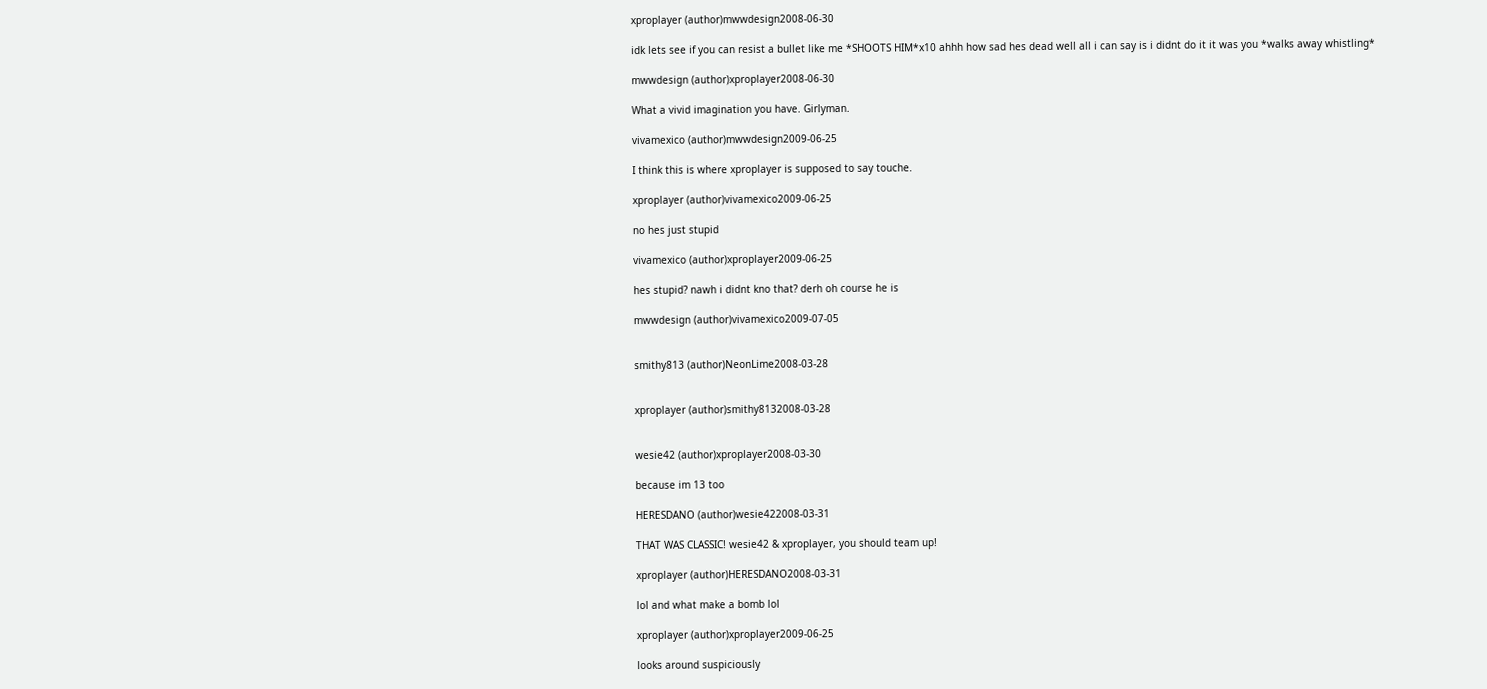xproplayer (author)mwwdesign2008-06-30

idk lets see if you can resist a bullet like me *SHOOTS HIM*x10 ahhh how sad hes dead well all i can say is i didnt do it it was you *walks away whistling*

mwwdesign (author)xproplayer2008-06-30

What a vivid imagination you have. Girlyman.

vivamexico (author)mwwdesign2009-06-25

I think this is where xproplayer is supposed to say touche.

xproplayer (author)vivamexico2009-06-25

no hes just stupid

vivamexico (author)xproplayer2009-06-25

hes stupid? nawh i didnt kno that? derh oh course he is

mwwdesign (author)vivamexico2009-07-05


smithy813 (author)NeonLime2008-03-28


xproplayer (author)smithy8132008-03-28


wesie42 (author)xproplayer2008-03-30

because im 13 too

HERESDANO (author)wesie422008-03-31

THAT WAS CLASSIC! wesie42 & xproplayer, you should team up!

xproplayer (author)HERESDANO2008-03-31

lol and what make a bomb lol

xproplayer (author)xproplayer2009-06-25

looks around suspiciously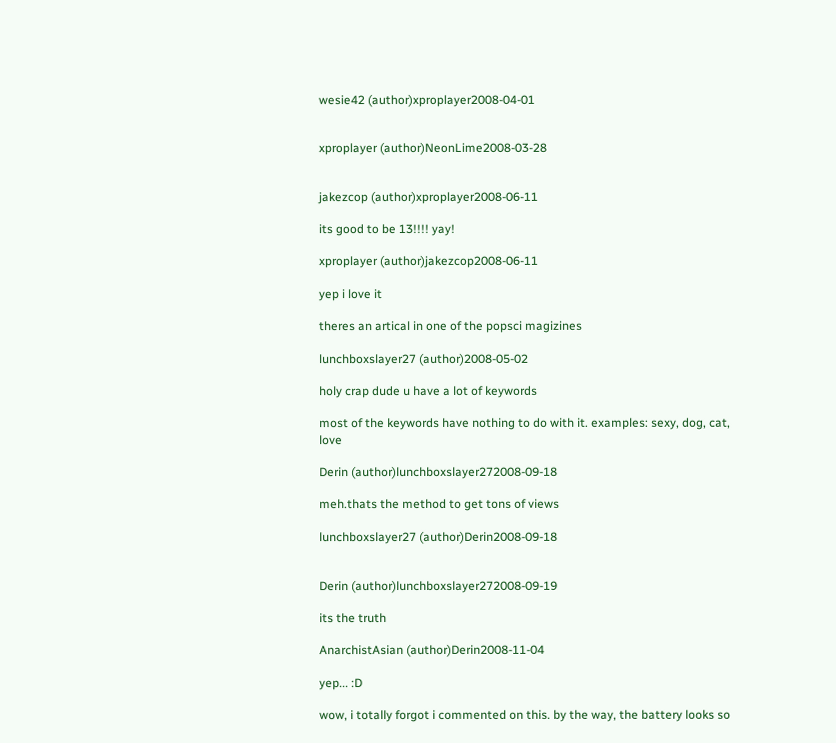wesie42 (author)xproplayer2008-04-01


xproplayer (author)NeonLime2008-03-28


jakezcop (author)xproplayer2008-06-11

its good to be 13!!!! yay!

xproplayer (author)jakezcop2008-06-11

yep i love it

theres an artical in one of the popsci magizines

lunchboxslayer27 (author)2008-05-02

holy crap dude u have a lot of keywords

most of the keywords have nothing to do with it. examples: sexy, dog, cat, love

Derin (author)lunchboxslayer272008-09-18

meh.thats the method to get tons of views

lunchboxslayer27 (author)Derin2008-09-18


Derin (author)lunchboxslayer272008-09-19

its the truth

AnarchistAsian (author)Derin2008-11-04

yep... :D

wow, i totally forgot i commented on this. by the way, the battery looks so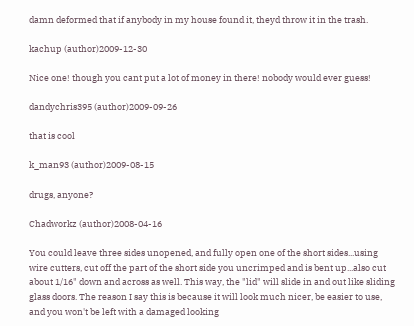damn deformed that if anybody in my house found it, theyd throw it in the trash.

kachup (author)2009-12-30

Nice one! though you cant put a lot of money in there! nobody would ever guess!

dandychris395 (author)2009-09-26

that is cool

k_man93 (author)2009-08-15

drugs, anyone?

Chadworkz (author)2008-04-16

You could leave three sides unopened, and fully open one of the short sides...using wire cutters, cut off the part of the short side you uncrimped and is bent up...also cut about 1/16" down and across as well. This way, the "lid" will slide in and out like sliding glass doors. The reason I say this is because it will look much nicer, be easier to use, and you won't be left with a damaged looking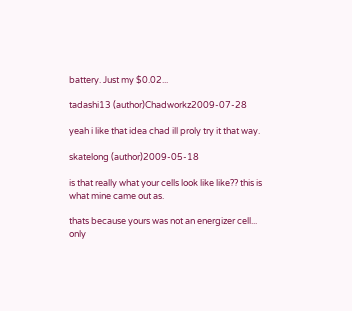battery. Just my $0.02...

tadashi13 (author)Chadworkz2009-07-28

yeah i like that idea chad ill proly try it that way.

skatelong (author)2009-05-18

is that really what your cells look like like?? this is what mine came out as.

thats because yours was not an energizer cell... only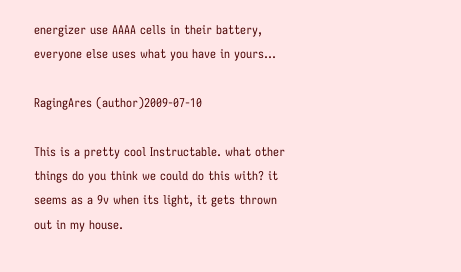energizer use AAAA cells in their battery, everyone else uses what you have in yours...

RagingAres (author)2009-07-10

This is a pretty cool Instructable. what other things do you think we could do this with? it seems as a 9v when its light, it gets thrown out in my house.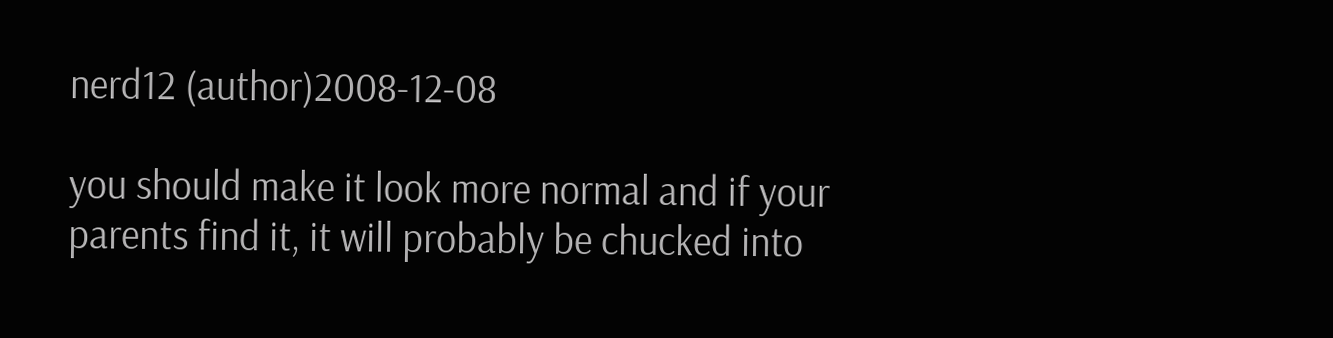nerd12 (author)2008-12-08

you should make it look more normal and if your parents find it, it will probably be chucked into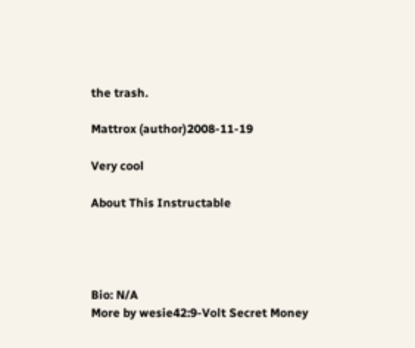the trash.

Mattrox (author)2008-11-19

Very cool

About This Instructable




Bio: N/A
More by wesie42:9-Volt Secret Money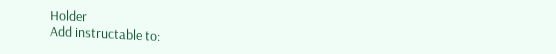Holder
Add instructable to: